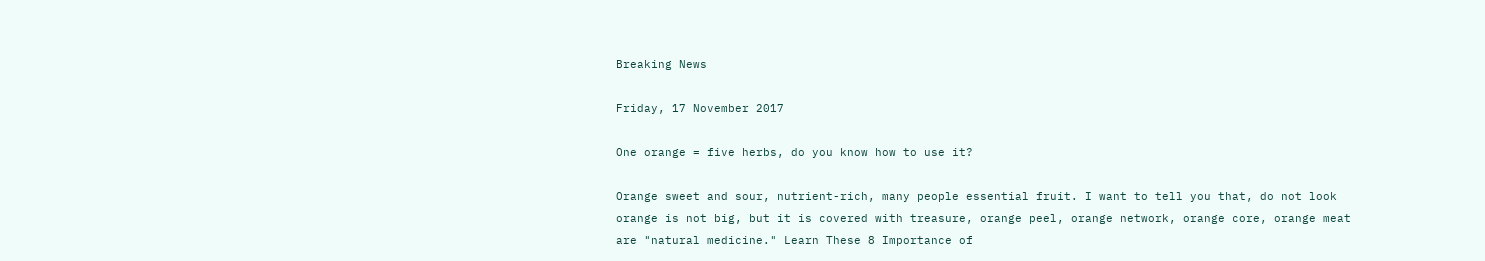Breaking News

Friday, 17 November 2017

One orange = five herbs, do you know how to use it?

Orange sweet and sour, nutrient-rich, many people essential fruit. I want to tell you that, do not look orange is not big, but it is covered with treasure, orange peel, orange network, orange core, orange meat are "natural medicine." Learn These 8 Importance of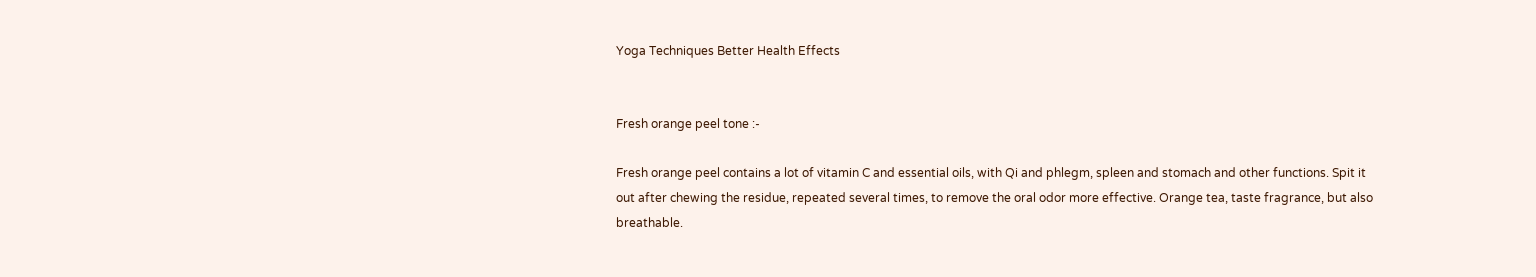Yoga Techniques Better Health Effects


Fresh orange peel tone :-

Fresh orange peel contains a lot of vitamin C and essential oils, with Qi and phlegm, spleen and stomach and other functions. Spit it out after chewing the residue, repeated several times, to remove the oral odor more effective. Orange tea, taste fragrance, but also breathable.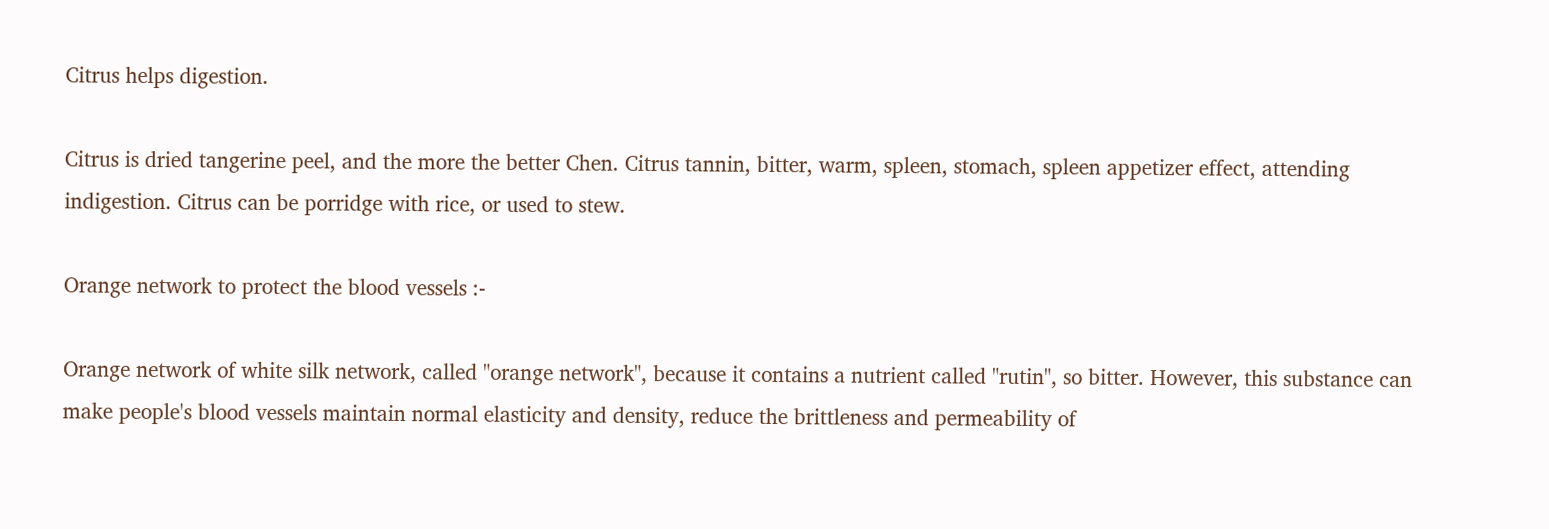Citrus helps digestion.

Citrus is dried tangerine peel, and the more the better Chen. Citrus tannin, bitter, warm, spleen, stomach, spleen appetizer effect, attending indigestion. Citrus can be porridge with rice, or used to stew.

Orange network to protect the blood vessels :-

Orange network of white silk network, called "orange network", because it contains a nutrient called "rutin", so bitter. However, this substance can make people's blood vessels maintain normal elasticity and density, reduce the brittleness and permeability of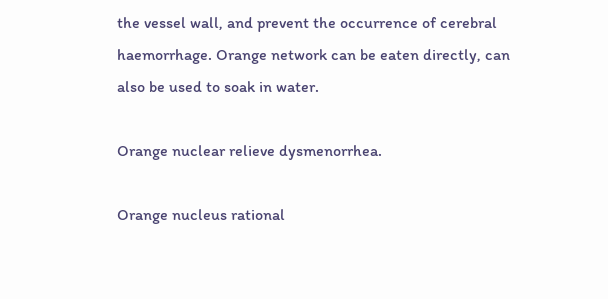the vessel wall, and prevent the occurrence of cerebral haemorrhage. Orange network can be eaten directly, can also be used to soak in water.

Orange nuclear relieve dysmenorrhea.

Orange nucleus rational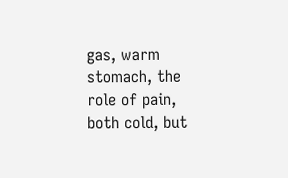gas, warm stomach, the role of pain, both cold, but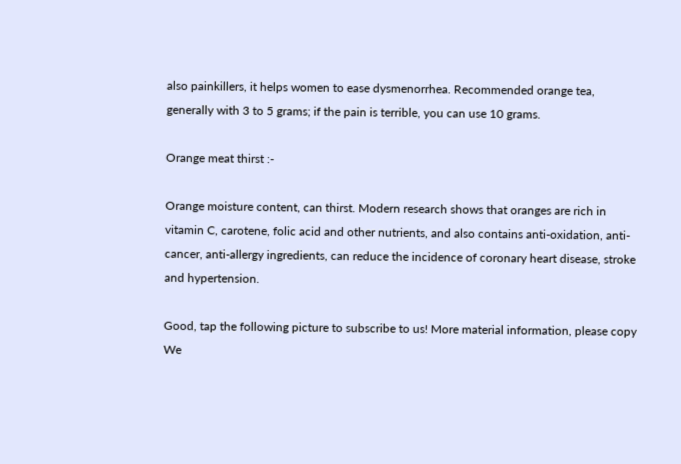also painkillers, it helps women to ease dysmenorrhea. Recommended orange tea, generally with 3 to 5 grams; if the pain is terrible, you can use 10 grams.

Orange meat thirst :-

Orange moisture content, can thirst. Modern research shows that oranges are rich in vitamin C, carotene, folic acid and other nutrients, and also contains anti-oxidation, anti-cancer, anti-allergy ingredients, can reduce the incidence of coronary heart disease, stroke and hypertension.

Good, tap the following picture to subscribe to us! More material information, please copy We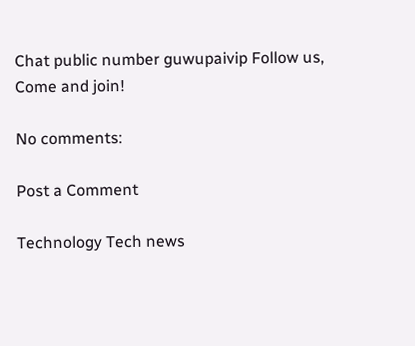Chat public number guwupaivip Follow us, Come and join!

No comments:

Post a Comment

Technology Tech news